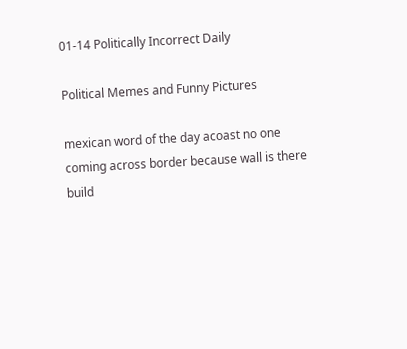01-14 Politically Incorrect Daily

Political Memes and Funny Pictures

mexican word of the day acoast no one coming across border because wall is there
build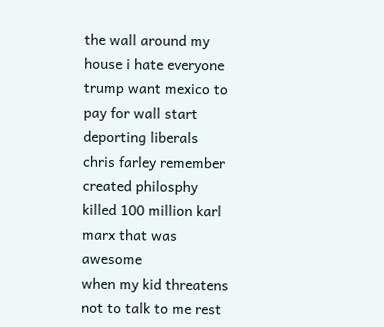the wall around my house i hate everyone
trump want mexico to pay for wall start deporting liberals
chris farley remember created philosphy killed 100 million karl marx that was awesome
when my kid threatens not to talk to me rest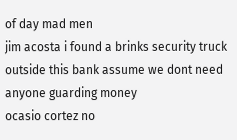of day mad men
jim acosta i found a brinks security truck outside this bank assume we dont need anyone guarding money
ocasio cortez no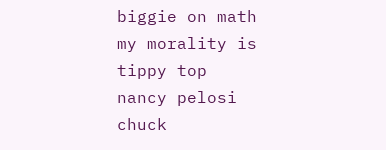biggie on math my morality is tippy top
nancy pelosi chuck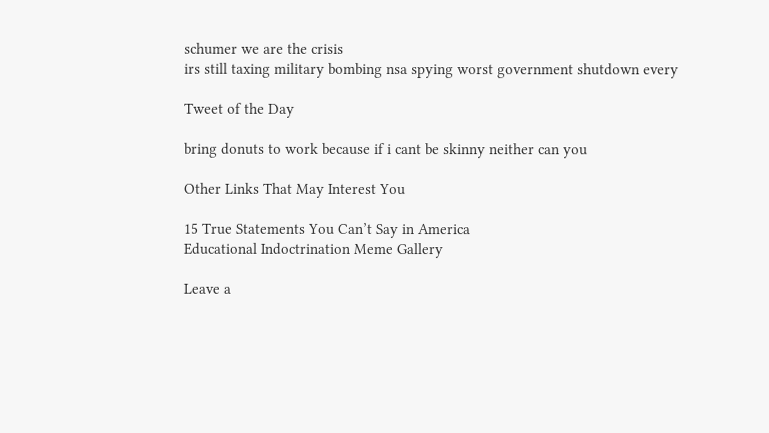schumer we are the crisis
irs still taxing military bombing nsa spying worst government shutdown every

Tweet of the Day

bring donuts to work because if i cant be skinny neither can you

Other Links That May Interest You

15 True Statements You Can’t Say in America
Educational Indoctrination Meme Gallery

Leave a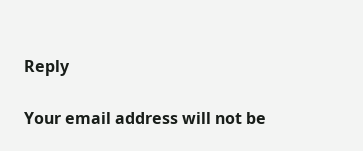Reply

Your email address will not be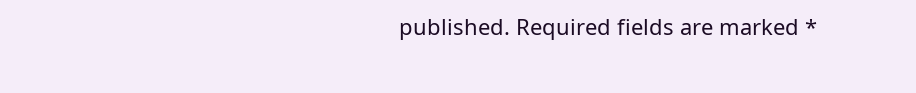published. Required fields are marked *